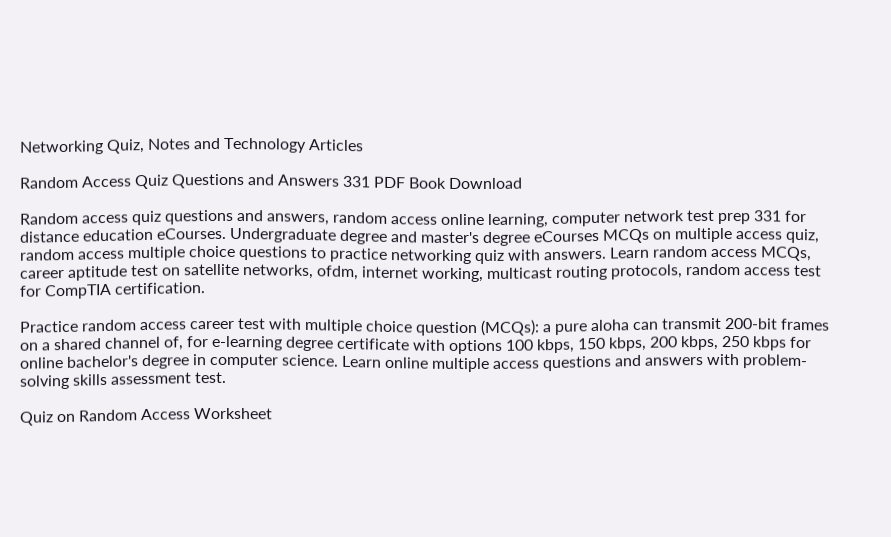Networking Quiz, Notes and Technology Articles

Random Access Quiz Questions and Answers 331 PDF Book Download

Random access quiz questions and answers, random access online learning, computer network test prep 331 for distance education eCourses. Undergraduate degree and master's degree eCourses MCQs on multiple access quiz, random access multiple choice questions to practice networking quiz with answers. Learn random access MCQs, career aptitude test on satellite networks, ofdm, internet working, multicast routing protocols, random access test for CompTIA certification.

Practice random access career test with multiple choice question (MCQs): a pure aloha can transmit 200-bit frames on a shared channel of, for e-learning degree certificate with options 100 kbps, 150 kbps, 200 kbps, 250 kbps for online bachelor's degree in computer science. Learn online multiple access questions and answers with problem-solving skills assessment test.

Quiz on Random Access Worksheet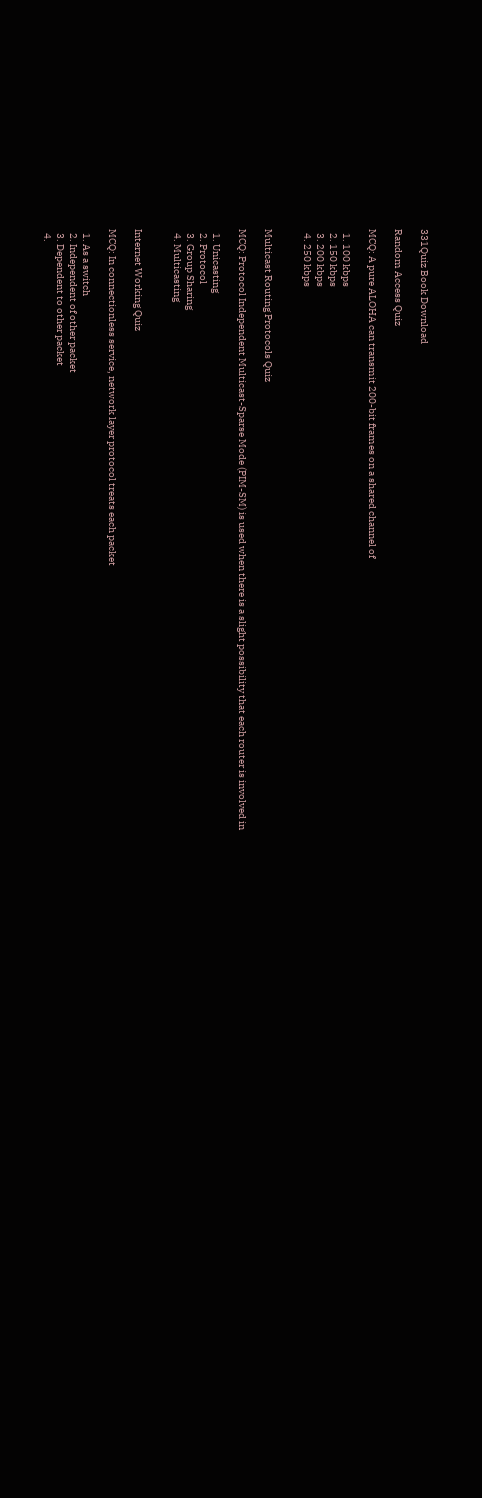331Quiz Book Download

Random Access Quiz

MCQ: A pure ALOHA can transmit 200-bit frames on a shared channel of

  1. 100 kbps
  2. 150 kbps
  3. 200 kbps
  4. 250 kbps


Multicast Routing Protocols Quiz

MCQ: Protocol Independent Multicast-Sparse Mode (PIM-SM) is used when there is a slight possibility that each router is involved in

  1. Unicasting
  2. Protocol
  3. Group Sharing
  4. Multicasting


Internet Working Quiz

MCQ: In connectionless service, network layer protocol treats each packet

  1. As a switch
  2. Independent of other packet
  3. Dependent to other packet
  4.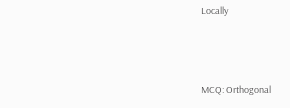Locally



MCQ: Orthogonal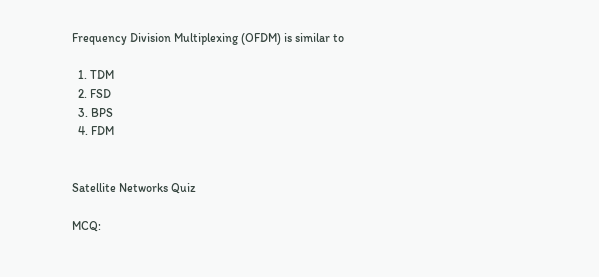Frequency Division Multiplexing (OFDM) is similar to

  1. TDM
  2. FSD
  3. BPS
  4. FDM


Satellite Networks Quiz

MCQ: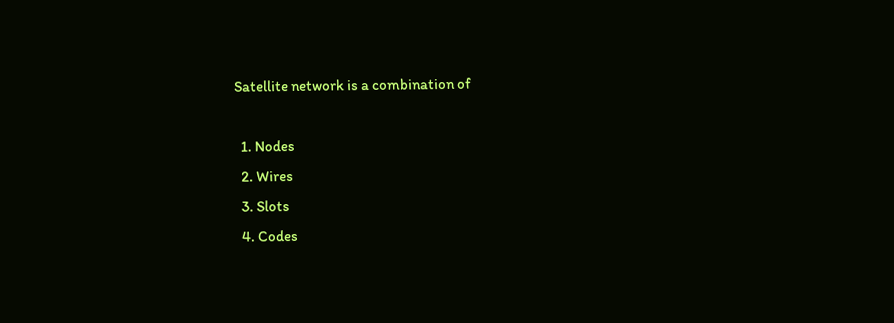Satellite network is a combination of

  1. Nodes
  2. Wires
  3. Slots
  4. Codes